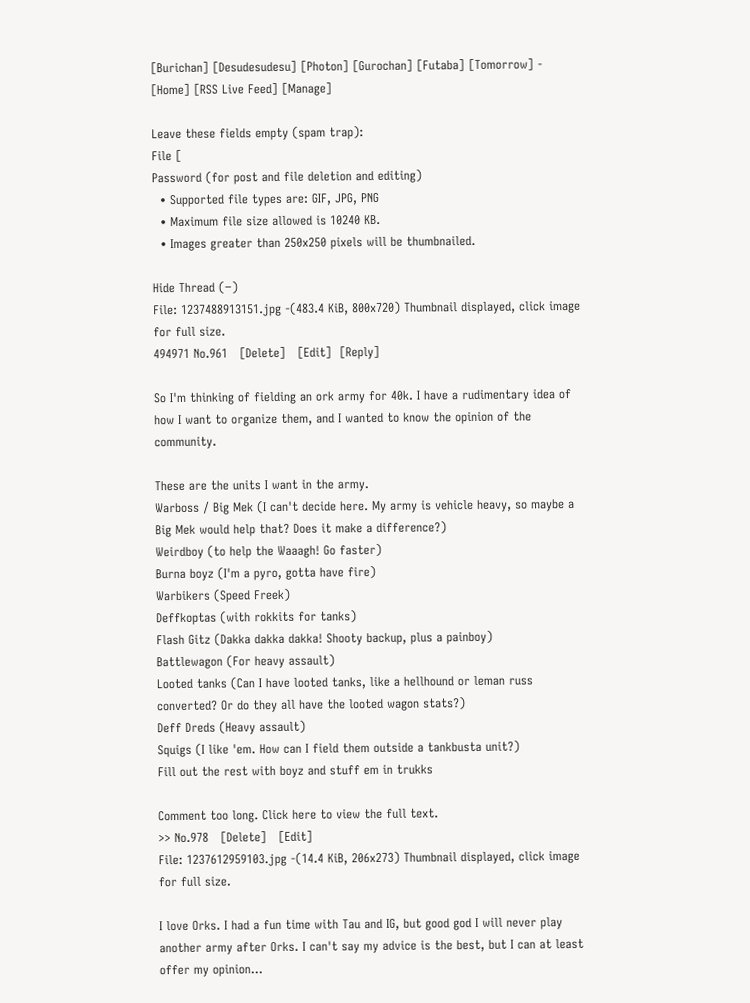[Burichan] [Desudesudesu] [Photon] [Gurochan] [Futaba] [Tomorrow] - [Home] [RSS Live Feed] [Manage]

Leave these fields empty (spam trap):
File [
Password (for post and file deletion and editing)
  • Supported file types are: GIF, JPG, PNG
  • Maximum file size allowed is 10240 KB.
  • Images greater than 250x250 pixels will be thumbnailed.

Hide Thread (−)
File: 1237488913151.jpg -(483.4 KiB, 800x720) Thumbnail displayed, click image for full size.
494971 No.961   [Delete]   [Edit]  [Reply]

So I'm thinking of fielding an ork army for 40k. I have a rudimentary idea of how I want to organize them, and I wanted to know the opinion of the community.

These are the units I want in the army.
Warboss / Big Mek (I can't decide here. My army is vehicle heavy, so maybe a Big Mek would help that? Does it make a difference?)
Weirdboy (to help the Waaagh! Go faster)
Burna boyz (I'm a pyro, gotta have fire)
Warbikers (Speed Freek)
Deffkoptas (with rokkits for tanks)
Flash Gitz (Dakka dakka dakka! Shooty backup, plus a painboy)
Battlewagon (For heavy assault)
Looted tanks (Can I have looted tanks, like a hellhound or leman russ converted? Or do they all have the looted wagon stats?)
Deff Dreds (Heavy assault)
Squigs (I like 'em. How can I field them outside a tankbusta unit?)
Fill out the rest with boyz and stuff em in trukks

Comment too long. Click here to view the full text.
>> No.978   [Delete]   [Edit]
File: 1237612959103.jpg -(14.4 KiB, 206x273) Thumbnail displayed, click image for full size.

I love Orks. I had a fun time with Tau and IG, but good god I will never play another army after Orks. I can't say my advice is the best, but I can at least offer my opinion...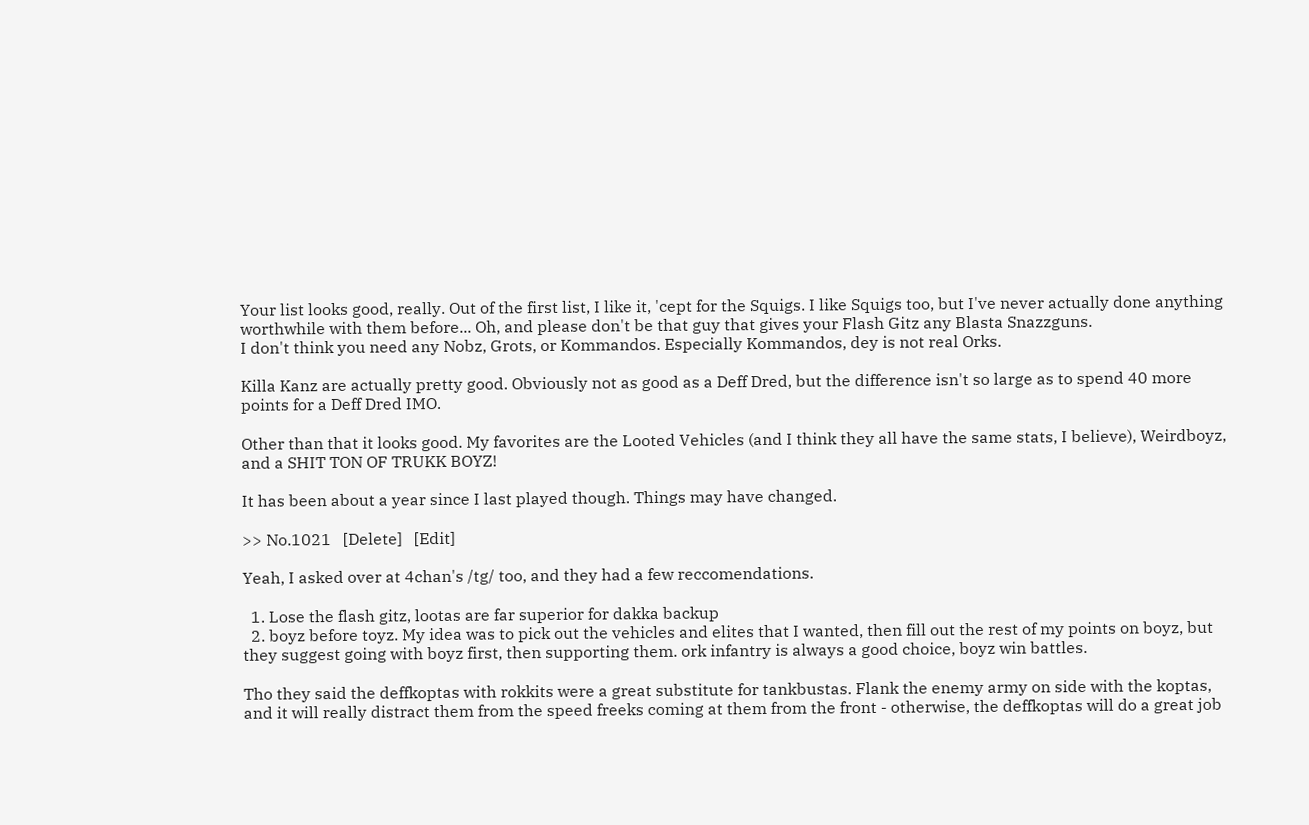Your list looks good, really. Out of the first list, I like it, 'cept for the Squigs. I like Squigs too, but I've never actually done anything worthwhile with them before... Oh, and please don't be that guy that gives your Flash Gitz any Blasta Snazzguns.
I don't think you need any Nobz, Grots, or Kommandos. Especially Kommandos, dey is not real Orks.

Killa Kanz are actually pretty good. Obviously not as good as a Deff Dred, but the difference isn't so large as to spend 40 more points for a Deff Dred IMO.

Other than that it looks good. My favorites are the Looted Vehicles (and I think they all have the same stats, I believe), Weirdboyz, and a SHIT TON OF TRUKK BOYZ!

It has been about a year since I last played though. Things may have changed.

>> No.1021   [Delete]   [Edit]

Yeah, I asked over at 4chan's /tg/ too, and they had a few reccomendations.

  1. Lose the flash gitz, lootas are far superior for dakka backup
  2. boyz before toyz. My idea was to pick out the vehicles and elites that I wanted, then fill out the rest of my points on boyz, but they suggest going with boyz first, then supporting them. ork infantry is always a good choice, boyz win battles.

Tho they said the deffkoptas with rokkits were a great substitute for tankbustas. Flank the enemy army on side with the koptas, and it will really distract them from the speed freeks coming at them from the front - otherwise, the deffkoptas will do a great job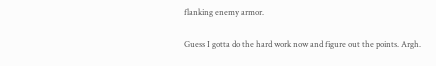flanking enemy armor.

Guess I gotta do the hard work now and figure out the points. Argh.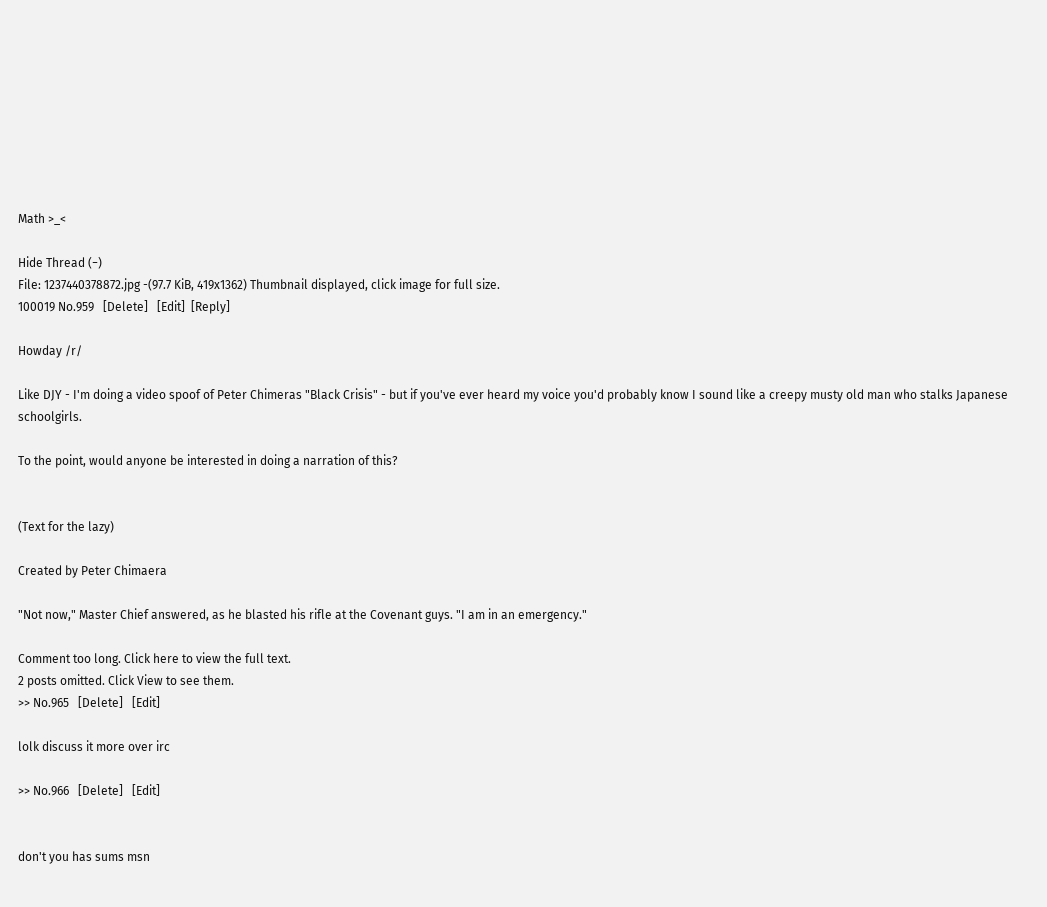Math >_<

Hide Thread (−)
File: 1237440378872.jpg -(97.7 KiB, 419x1362) Thumbnail displayed, click image for full size.
100019 No.959   [Delete]   [Edit]  [Reply]

Howday /r/

Like DJY - I'm doing a video spoof of Peter Chimeras "Black Crisis" - but if you've ever heard my voice you'd probably know I sound like a creepy musty old man who stalks Japanese schoolgirls.

To the point, would anyone be interested in doing a narration of this?


(Text for the lazy)

Created by Peter Chimaera

"Not now," Master Chief answered, as he blasted his rifle at the Covenant guys. "I am in an emergency."

Comment too long. Click here to view the full text.
2 posts omitted. Click View to see them.
>> No.965   [Delete]   [Edit]

lolk discuss it more over irc

>> No.966   [Delete]   [Edit]


don't you has sums msn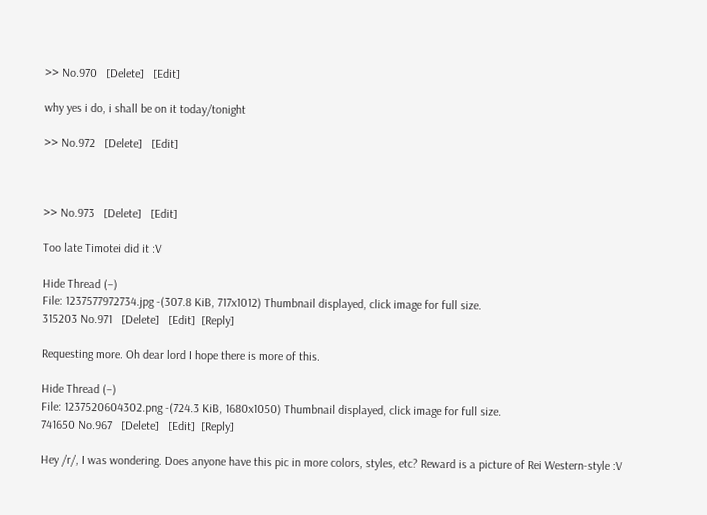>> No.970   [Delete]   [Edit]

why yes i do, i shall be on it today/tonight

>> No.972   [Delete]   [Edit]



>> No.973   [Delete]   [Edit]

Too late Timotei did it :V

Hide Thread (−)
File: 1237577972734.jpg -(307.8 KiB, 717x1012) Thumbnail displayed, click image for full size.
315203 No.971   [Delete]   [Edit]  [Reply]

Requesting more. Oh dear lord I hope there is more of this.

Hide Thread (−)
File: 1237520604302.png -(724.3 KiB, 1680x1050) Thumbnail displayed, click image for full size.
741650 No.967   [Delete]   [Edit]  [Reply]

Hey /r/, I was wondering. Does anyone have this pic in more colors, styles, etc? Reward is a picture of Rei Western-style :V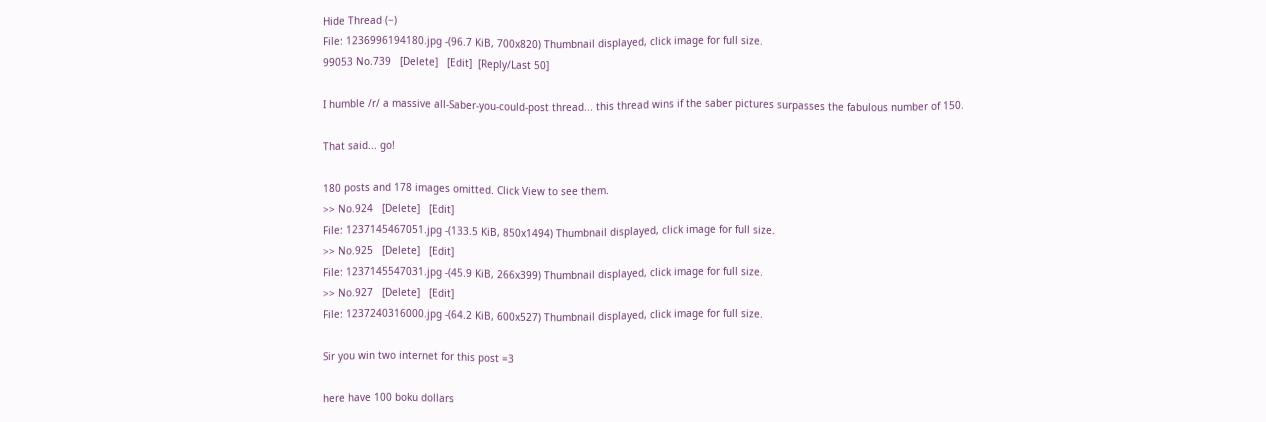Hide Thread (−)
File: 1236996194180.jpg -(96.7 KiB, 700x820) Thumbnail displayed, click image for full size.
99053 No.739   [Delete]   [Edit]  [Reply/Last 50]

I humble /r/ a massive all-Saber-you-could-post thread... this thread wins if the saber pictures surpasses the fabulous number of 150.

That said... go!

180 posts and 178 images omitted. Click View to see them.
>> No.924   [Delete]   [Edit]
File: 1237145467051.jpg -(133.5 KiB, 850x1494) Thumbnail displayed, click image for full size.
>> No.925   [Delete]   [Edit]
File: 1237145547031.jpg -(45.9 KiB, 266x399) Thumbnail displayed, click image for full size.
>> No.927   [Delete]   [Edit]
File: 1237240316000.jpg -(64.2 KiB, 600x527) Thumbnail displayed, click image for full size.

Sir you win two internet for this post =3

here have 100 boku dollars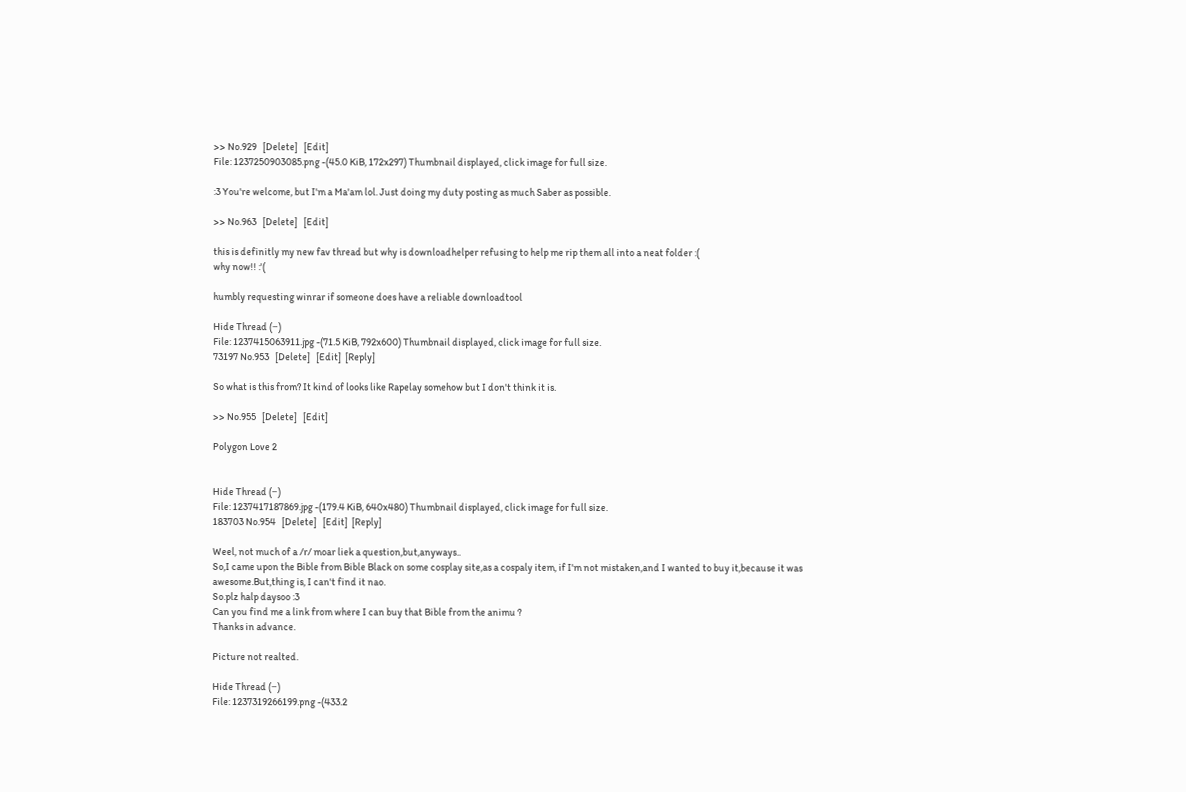>> No.929   [Delete]   [Edit]
File: 1237250903085.png -(45.0 KiB, 172x297) Thumbnail displayed, click image for full size.

:3 You're welcome, but I'm a Ma'am lol. Just doing my duty posting as much Saber as possible.

>> No.963   [Delete]   [Edit]

this is definitly my new fav thread but why is downloadhelper refusing to help me rip them all into a neat folder :(
why now!! :'(

humbly requesting winrar if someone does have a reliable downloadtool

Hide Thread (−)
File: 1237415063911.jpg -(71.5 KiB, 792x600) Thumbnail displayed, click image for full size.
73197 No.953   [Delete]   [Edit]  [Reply]

So what is this from? It kind of looks like Rapelay somehow but I don't think it is.

>> No.955   [Delete]   [Edit]

Polygon Love 2


Hide Thread (−)
File: 1237417187869.jpg -(179.4 KiB, 640x480) Thumbnail displayed, click image for full size.
183703 No.954   [Delete]   [Edit]  [Reply]

Weel, not much of a /r/ moar liek a question,but,anyways..
So,I came upon the Bible from Bible Black on some cosplay site,as a cospaly item, if I'm not mistaken,and I wanted to buy it,because it was awesome.But,thing is, I can't find it nao.
So.plz halp daysoo :3
Can you find me a link from where I can buy that Bible from the animu ?
Thanks in advance.

Picture not realted.

Hide Thread (−)
File: 1237319266199.png -(433.2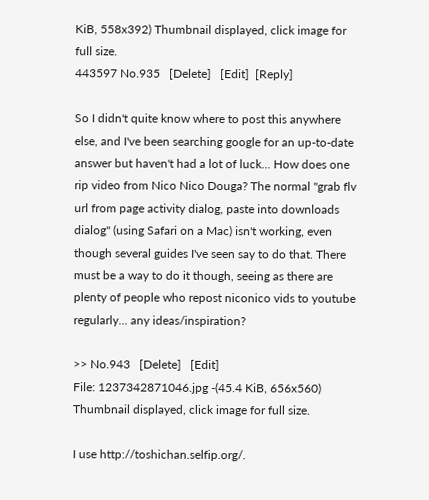KiB, 558x392) Thumbnail displayed, click image for full size.
443597 No.935   [Delete]   [Edit]  [Reply]

So I didn't quite know where to post this anywhere else, and I've been searching google for an up-to-date answer but haven't had a lot of luck... How does one rip video from Nico Nico Douga? The normal "grab flv url from page activity dialog, paste into downloads dialog" (using Safari on a Mac) isn't working, even though several guides I've seen say to do that. There must be a way to do it though, seeing as there are plenty of people who repost niconico vids to youtube regularly... any ideas/inspiration?

>> No.943   [Delete]   [Edit]
File: 1237342871046.jpg -(45.4 KiB, 656x560) Thumbnail displayed, click image for full size.

I use http://toshichan.selfip.org/.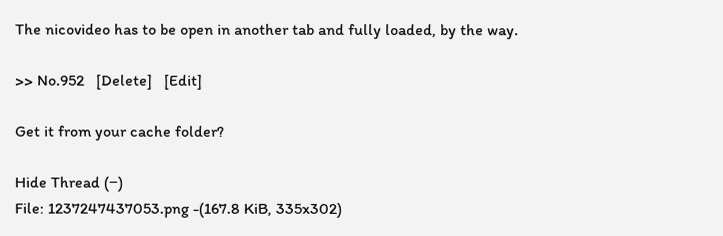The nicovideo has to be open in another tab and fully loaded, by the way.

>> No.952   [Delete]   [Edit]

Get it from your cache folder?

Hide Thread (−)
File: 1237247437053.png -(167.8 KiB, 335x302)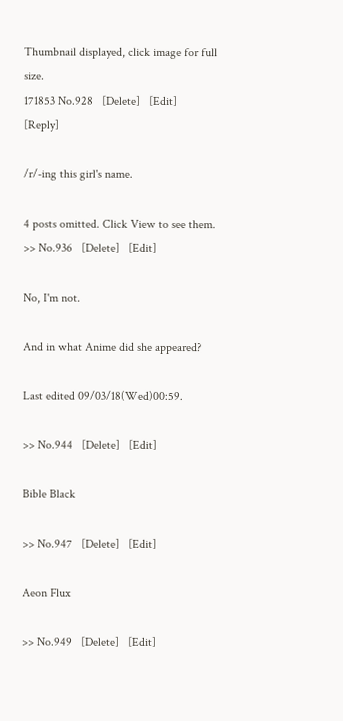Thumbnail displayed, click image for full size.
171853 No.928   [Delete]   [Edit]  [Reply]

/r/-ing this girl's name.

4 posts omitted. Click View to see them.
>> No.936   [Delete]   [Edit]

No, I'm not.

And in what Anime did she appeared?

Last edited 09/03/18(Wed)00:59.

>> No.944   [Delete]   [Edit]

Bible Black

>> No.947   [Delete]   [Edit]

Aeon Flux

>> No.949   [Delete]   [Edit]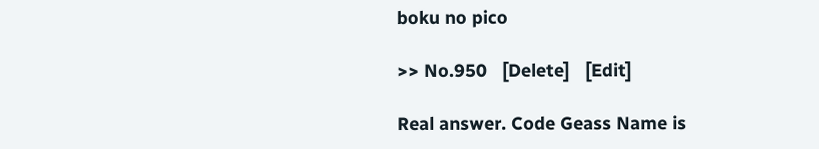boku no pico

>> No.950   [Delete]   [Edit]

Real answer. Code Geass Name is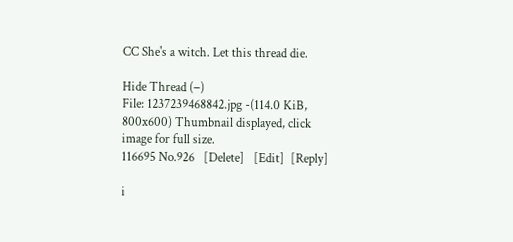CC She's a witch. Let this thread die.

Hide Thread (−)
File: 1237239468842.jpg -(114.0 KiB, 800x600) Thumbnail displayed, click image for full size.
116695 No.926   [Delete]   [Edit]  [Reply]

i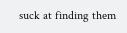suck at finding them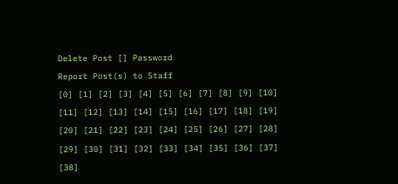Delete Post [] Password
Report Post(s) to Staff
[0] [1] [2] [3] [4] [5] [6] [7] [8] [9] [10] [11] [12] [13] [14] [15] [16] [17] [18] [19] [20] [21] [22] [23] [24] [25] [26] [27] [28] [29] [30] [31] [32] [33] [34] [35] [36] [37] [38]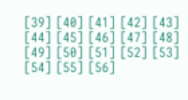[39] [40] [41] [42] [43] [44] [45] [46] [47] [48] [49] [50] [51] [52] [53] [54] [55] [56]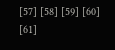[57] [58] [59] [60] [61]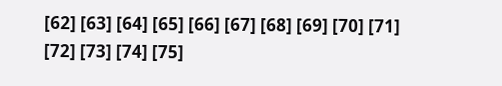[62] [63] [64] [65] [66] [67] [68] [69] [70] [71] [72] [73] [74] [75]